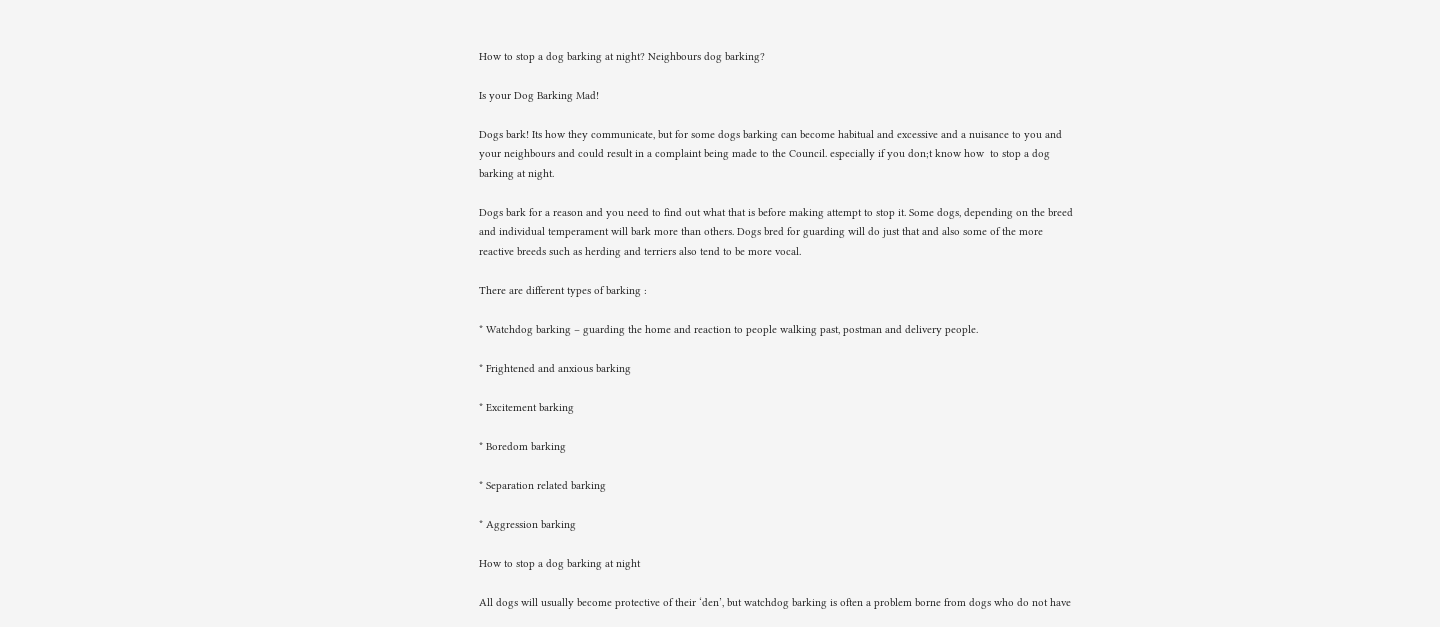How to stop a dog barking at night? Neighbours dog barking?

Is your Dog Barking Mad!

Dogs bark! Its how they communicate, but for some dogs barking can become habitual and excessive and a nuisance to you and your neighbours and could result in a complaint being made to the Council. especially if you don;t know how  to stop a dog barking at night.

Dogs bark for a reason and you need to find out what that is before making attempt to stop it. Some dogs, depending on the breed and individual temperament will bark more than others. Dogs bred for guarding will do just that and also some of the more reactive breeds such as herding and terriers also tend to be more vocal.

There are different types of barking :

* Watchdog barking – guarding the home and reaction to people walking past, postman and delivery people.

* Frightened and anxious barking

* Excitement barking

* Boredom barking

* Separation related barking

* Aggression barking

How to stop a dog barking at night

All dogs will usually become protective of their ‘den’, but watchdog barking is often a problem borne from dogs who do not have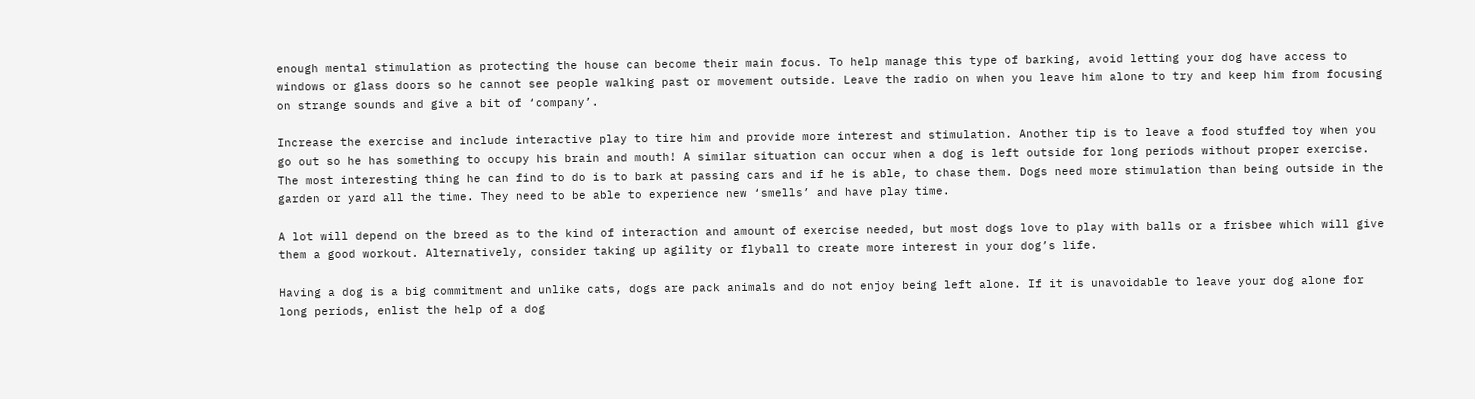enough mental stimulation as protecting the house can become their main focus. To help manage this type of barking, avoid letting your dog have access to windows or glass doors so he cannot see people walking past or movement outside. Leave the radio on when you leave him alone to try and keep him from focusing on strange sounds and give a bit of ‘company’.

Increase the exercise and include interactive play to tire him and provide more interest and stimulation. Another tip is to leave a food stuffed toy when you go out so he has something to occupy his brain and mouth! A similar situation can occur when a dog is left outside for long periods without proper exercise. The most interesting thing he can find to do is to bark at passing cars and if he is able, to chase them. Dogs need more stimulation than being outside in the garden or yard all the time. They need to be able to experience new ‘smells’ and have play time.

A lot will depend on the breed as to the kind of interaction and amount of exercise needed, but most dogs love to play with balls or a frisbee which will give them a good workout. Alternatively, consider taking up agility or flyball to create more interest in your dog’s life.

Having a dog is a big commitment and unlike cats, dogs are pack animals and do not enjoy being left alone. If it is unavoidable to leave your dog alone for long periods, enlist the help of a dog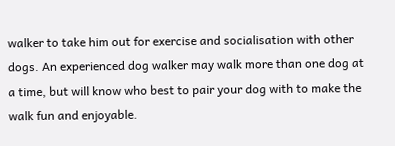walker to take him out for exercise and socialisation with other dogs. An experienced dog walker may walk more than one dog at a time, but will know who best to pair your dog with to make the walk fun and enjoyable.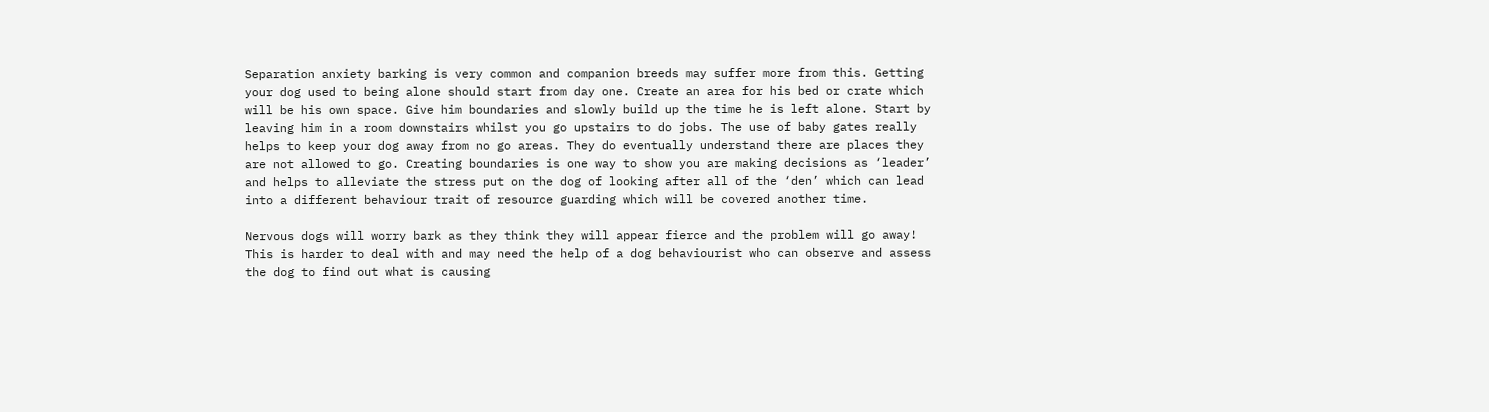Separation anxiety barking is very common and companion breeds may suffer more from this. Getting your dog used to being alone should start from day one. Create an area for his bed or crate which will be his own space. Give him boundaries and slowly build up the time he is left alone. Start by leaving him in a room downstairs whilst you go upstairs to do jobs. The use of baby gates really helps to keep your dog away from no go areas. They do eventually understand there are places they are not allowed to go. Creating boundaries is one way to show you are making decisions as ‘leader’ and helps to alleviate the stress put on the dog of looking after all of the ‘den’ which can lead into a different behaviour trait of resource guarding which will be covered another time.

Nervous dogs will worry bark as they think they will appear fierce and the problem will go away! This is harder to deal with and may need the help of a dog behaviourist who can observe and assess the dog to find out what is causing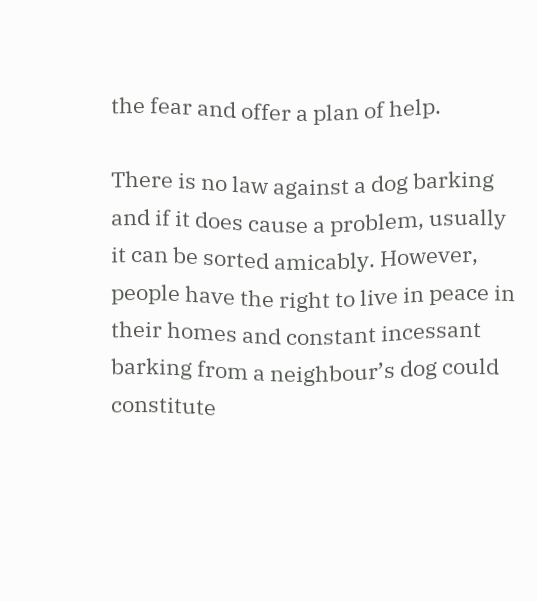the fear and offer a plan of help.

There is no law against a dog barking and if it does cause a problem, usually it can be sorted amicably. However, people have the right to live in peace in their homes and constant incessant barking from a neighbour’s dog could constitute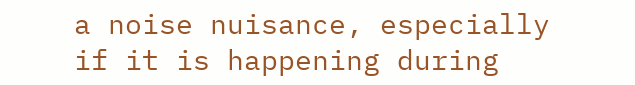a noise nuisance, especially if it is happening during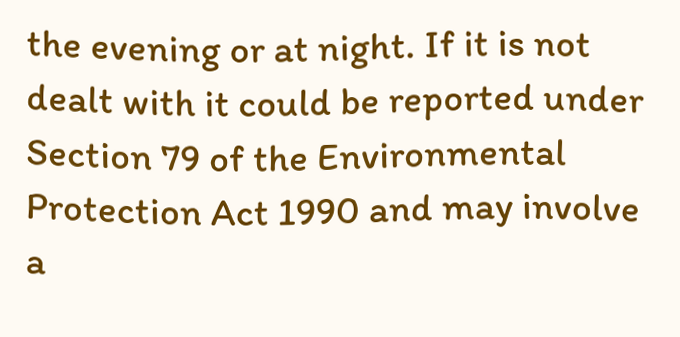the evening or at night. If it is not dealt with it could be reported under Section 79 of the Environmental Protection Act 1990 and may involve a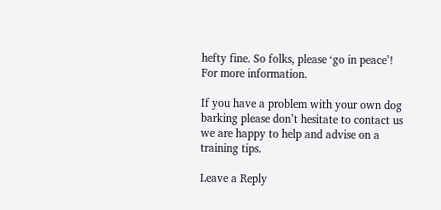hefty fine. So folks, please ‘go in peace’! For more information.

If you have a problem with your own dog barking please don’t hesitate to contact us we are happy to help and advise on a training tips.

Leave a Reply